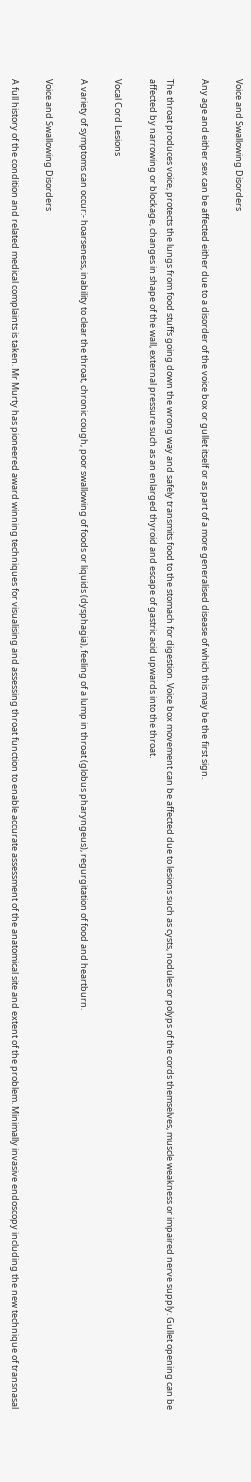Voice and Swallowing Disorders

Any age and either sex can be affected either due to a disorder of the voice box or gullet itself or as part of a more generalised disease of which this may be the first sign.

The throat produces voice, protects the lungs from food stuffs going down the wrong way and safely transmits food to the stomach for digestion. Voice box movement can be affected due to lesions such as cysts, nodules or polyps of the cords themselves, muscle weakness or impaired nerve supply. Gullet opening can be affected by narrowing or blockage, changes in shape of the wall, external pressure such as an enlarged thyroid and escape of gastric acid upwards into the throat.

Vocal Cord Lesions

A variety of symptoms can occur:- hoarseness, inability to clear the throat, chronic cough, poor swallowing of foods or liquids (dysphagia), feeling of a lump in throat (globus pharyngeus), regurgitation of food and heartburn.

Voice and Swallowing Disorders

A full history of the condition and related medical complaints is taken. Mr Murty has pioneered award winning techniques for visualising and assessing throat function to enable accurate assessment of the anatomical site and extent of the problem. Minimally invasive endoscopy including the new technique of transnasal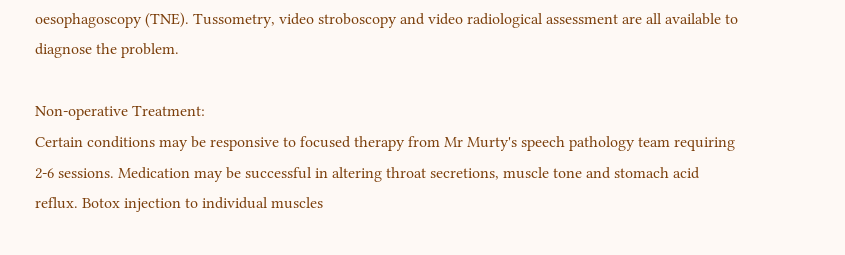oesophagoscopy (TNE). Tussometry, video stroboscopy and video radiological assessment are all available to diagnose the problem.

Non-operative Treatment:
Certain conditions may be responsive to focused therapy from Mr Murty's speech pathology team requiring 2-6 sessions. Medication may be successful in altering throat secretions, muscle tone and stomach acid reflux. Botox injection to individual muscles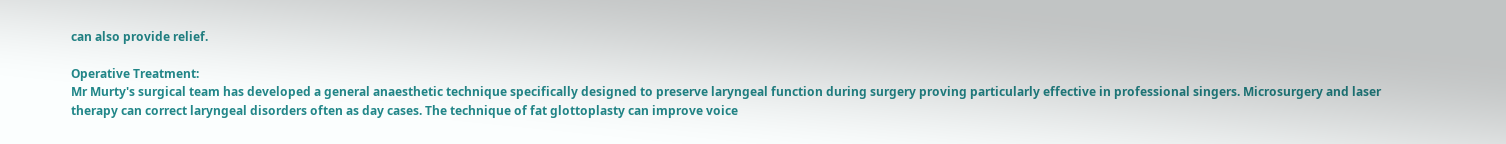can also provide relief.

Operative Treatment:
Mr Murty's surgical team has developed a general anaesthetic technique specifically designed to preserve laryngeal function during surgery proving particularly effective in professional singers. Microsurgery and laser therapy can correct laryngeal disorders often as day cases. The technique of fat glottoplasty can improve voice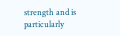strength and is particularly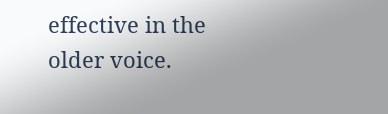effective in the older voice.